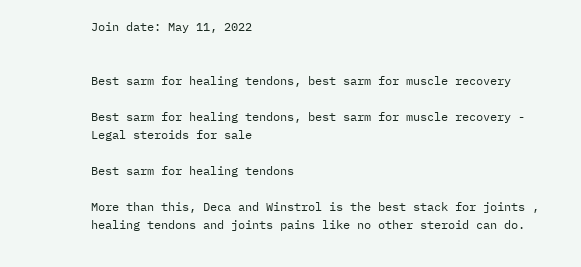Join date: May 11, 2022


Best sarm for healing tendons, best sarm for muscle recovery

Best sarm for healing tendons, best sarm for muscle recovery - Legal steroids for sale

Best sarm for healing tendons

More than this, Deca and Winstrol is the best stack for joints , healing tendons and joints pains like no other steroid can do.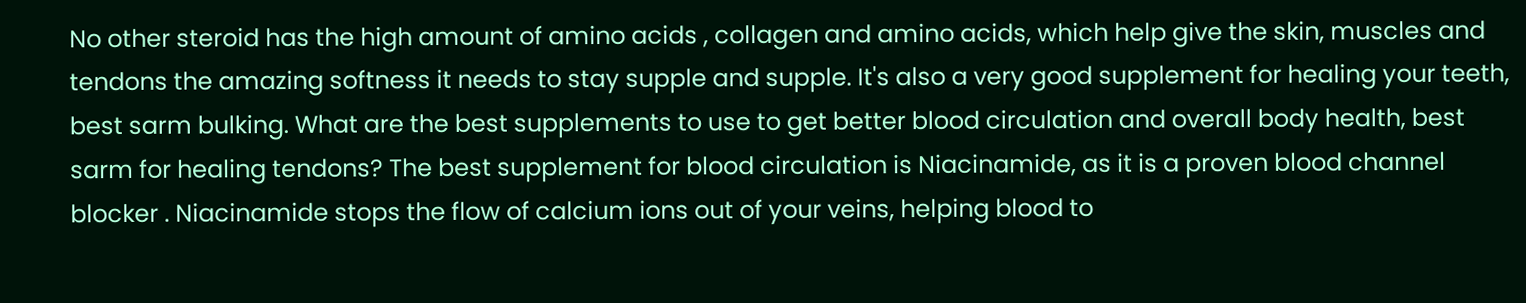No other steroid has the high amount of amino acids , collagen and amino acids, which help give the skin, muscles and tendons the amazing softness it needs to stay supple and supple. It's also a very good supplement for healing your teeth, best sarm bulking. What are the best supplements to use to get better blood circulation and overall body health, best sarm for healing tendons? The best supplement for blood circulation is Niacinamide, as it is a proven blood channel blocker . Niacinamide stops the flow of calcium ions out of your veins, helping blood to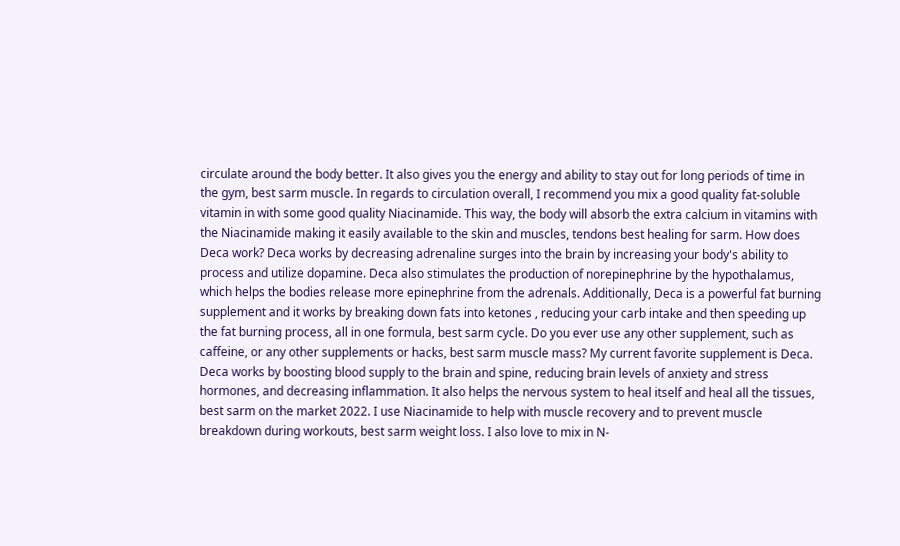circulate around the body better. It also gives you the energy and ability to stay out for long periods of time in the gym, best sarm muscle. In regards to circulation overall, I recommend you mix a good quality fat-soluble vitamin in with some good quality Niacinamide. This way, the body will absorb the extra calcium in vitamins with the Niacinamide making it easily available to the skin and muscles, tendons best healing for sarm. How does Deca work? Deca works by decreasing adrenaline surges into the brain by increasing your body's ability to process and utilize dopamine. Deca also stimulates the production of norepinephrine by the hypothalamus, which helps the bodies release more epinephrine from the adrenals. Additionally, Deca is a powerful fat burning supplement and it works by breaking down fats into ketones , reducing your carb intake and then speeding up the fat burning process, all in one formula, best sarm cycle. Do you ever use any other supplement, such as caffeine, or any other supplements or hacks, best sarm muscle mass? My current favorite supplement is Deca. Deca works by boosting blood supply to the brain and spine, reducing brain levels of anxiety and stress hormones, and decreasing inflammation. It also helps the nervous system to heal itself and heal all the tissues, best sarm on the market 2022. I use Niacinamide to help with muscle recovery and to prevent muscle breakdown during workouts, best sarm weight loss. I also love to mix in N-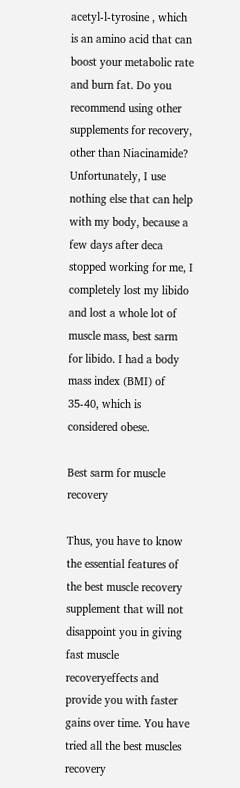acetyl-l-tyrosine , which is an amino acid that can boost your metabolic rate and burn fat. Do you recommend using other supplements for recovery, other than Niacinamide? Unfortunately, I use nothing else that can help with my body, because a few days after deca stopped working for me, I completely lost my libido and lost a whole lot of muscle mass, best sarm for libido. I had a body mass index (BMI) of 35-40, which is considered obese.

Best sarm for muscle recovery

Thus, you have to know the essential features of the best muscle recovery supplement that will not disappoint you in giving fast muscle recoveryeffects and provide you with faster gains over time. You have tried all the best muscles recovery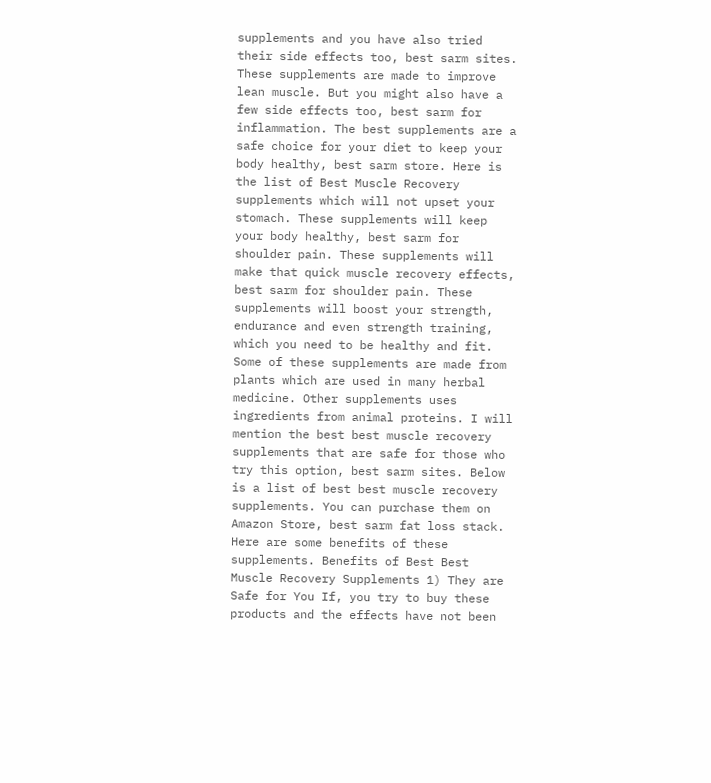supplements and you have also tried their side effects too, best sarm sites. These supplements are made to improve lean muscle. But you might also have a few side effects too, best sarm for inflammation. The best supplements are a safe choice for your diet to keep your body healthy, best sarm store. Here is the list of Best Muscle Recovery supplements which will not upset your stomach. These supplements will keep your body healthy, best sarm for shoulder pain. These supplements will make that quick muscle recovery effects, best sarm for shoulder pain. These supplements will boost your strength, endurance and even strength training, which you need to be healthy and fit. Some of these supplements are made from plants which are used in many herbal medicine. Other supplements uses ingredients from animal proteins. I will mention the best best muscle recovery supplements that are safe for those who try this option, best sarm sites. Below is a list of best best muscle recovery supplements. You can purchase them on Amazon Store, best sarm fat loss stack. Here are some benefits of these supplements. Benefits of Best Best Muscle Recovery Supplements 1) They are Safe for You If, you try to buy these products and the effects have not been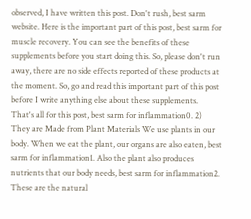observed, I have written this post. Don't rush, best sarm website. Here is the important part of this post, best sarm for muscle recovery. You can see the benefits of these supplements before you start doing this. So, please don't run away, there are no side effects reported of these products at the moment. So, go and read this important part of this post before I write anything else about these supplements. That's all for this post, best sarm for inflammation0. 2) They are Made from Plant Materials We use plants in our body. When we eat the plant, our organs are also eaten, best sarm for inflammation1. Also the plant also produces nutrients that our body needs, best sarm for inflammation2. These are the natural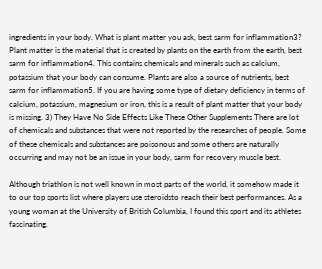ingredients in your body. What is plant matter you ask, best sarm for inflammation3? Plant matter is the material that is created by plants on the earth from the earth, best sarm for inflammation4. This contains chemicals and minerals such as calcium, potassium that your body can consume. Plants are also a source of nutrients, best sarm for inflammation5. If you are having some type of dietary deficiency in terms of calcium, potassium, magnesium or iron, this is a result of plant matter that your body is missing. 3) They Have No Side Effects Like These Other Supplements There are lot of chemicals and substances that were not reported by the researches of people. Some of these chemicals and substances are poisonous and some others are naturally occurring and may not be an issue in your body, sarm for recovery muscle best.

Although triathlon is not well known in most parts of the world, it somehow made it to our top sports list where players use steroidsto reach their best performances. As a young woman at the University of British Columbia, I found this sport and its athletes fascinating.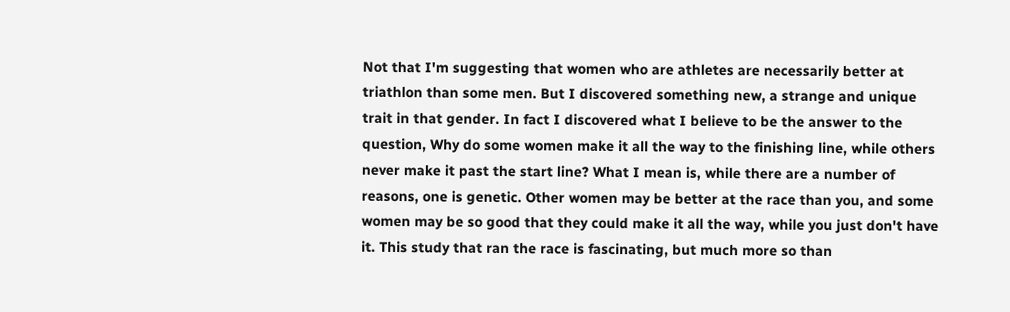Not that I'm suggesting that women who are athletes are necessarily better at triathlon than some men. But I discovered something new, a strange and unique trait in that gender. In fact I discovered what I believe to be the answer to the question, Why do some women make it all the way to the finishing line, while others never make it past the start line? What I mean is, while there are a number of reasons, one is genetic. Other women may be better at the race than you, and some women may be so good that they could make it all the way, while you just don't have it. This study that ran the race is fascinating, but much more so than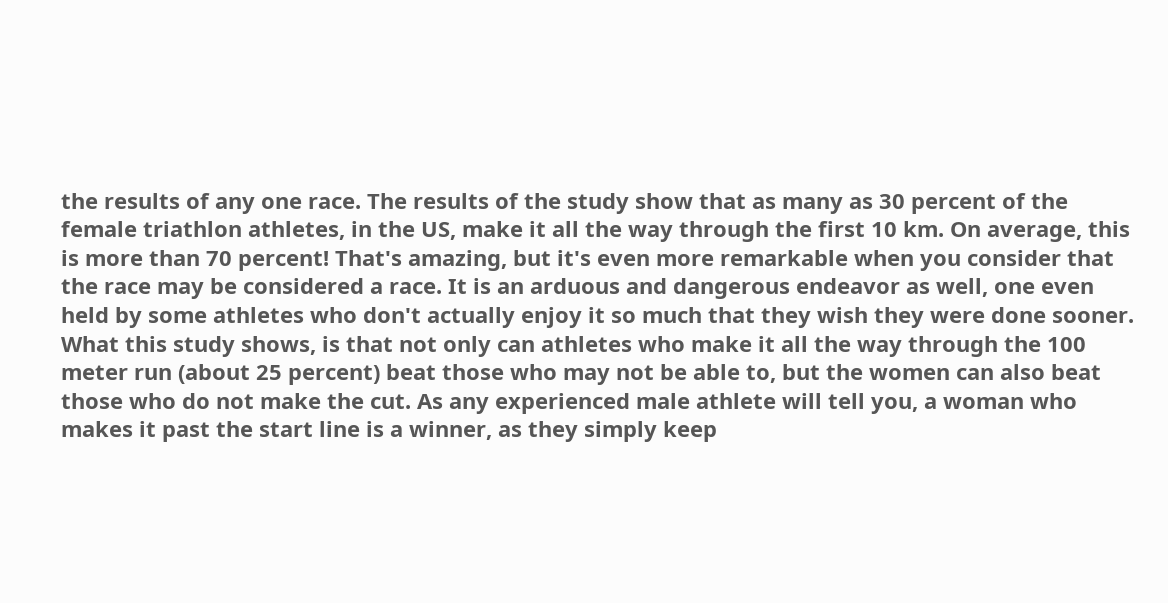the results of any one race. The results of the study show that as many as 30 percent of the female triathlon athletes, in the US, make it all the way through the first 10 km. On average, this is more than 70 percent! That's amazing, but it's even more remarkable when you consider that the race may be considered a race. It is an arduous and dangerous endeavor as well, one even held by some athletes who don't actually enjoy it so much that they wish they were done sooner. What this study shows, is that not only can athletes who make it all the way through the 100 meter run (about 25 percent) beat those who may not be able to, but the women can also beat those who do not make the cut. As any experienced male athlete will tell you, a woman who makes it past the start line is a winner, as they simply keep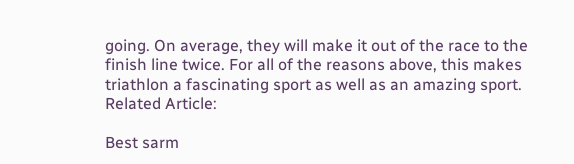going. On average, they will make it out of the race to the finish line twice. For all of the reasons above, this makes triathlon a fascinating sport as well as an amazing sport. Related Article:

Best sarm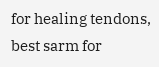for healing tendons, best sarm for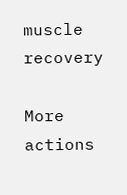muscle recovery

More actions